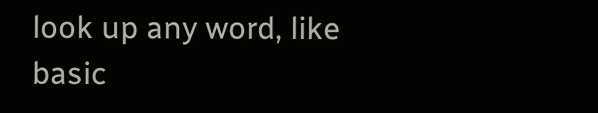look up any word, like basic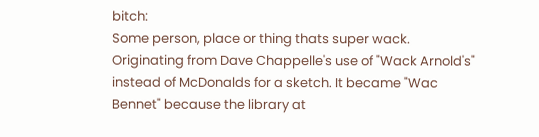bitch:
Some person, place or thing thats super wack.
Originating from Dave Chappelle's use of "Wack Arnold's" instead of McDonalds for a sketch. It became "Wac Bennet" because the library at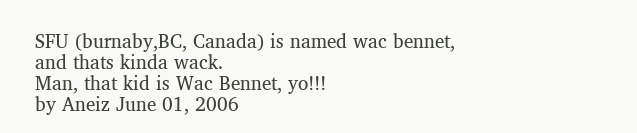SFU (burnaby,BC, Canada) is named wac bennet, and thats kinda wack.
Man, that kid is Wac Bennet, yo!!!
by Aneiz June 01, 2006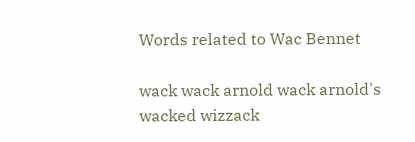Words related to Wac Bennet

wack wack arnold wack arnold's wacked wizzack